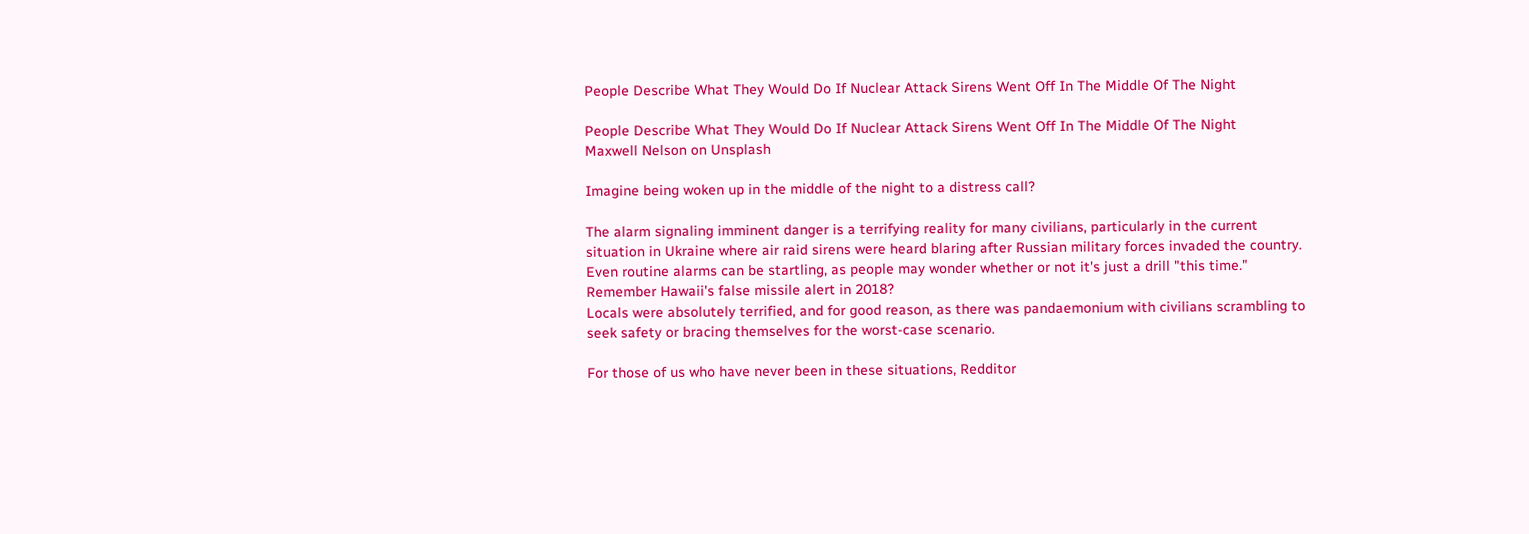People Describe What They Would Do If Nuclear Attack Sirens Went Off In The Middle Of The Night

People Describe What They Would Do If Nuclear Attack Sirens Went Off In The Middle Of The Night
Maxwell Nelson on Unsplash

Imagine being woken up in the middle of the night to a distress call?

The alarm signaling imminent danger is a terrifying reality for many civilians, particularly in the current situation in Ukraine where air raid sirens were heard blaring after Russian military forces invaded the country.
Even routine alarms can be startling, as people may wonder whether or not it's just a drill "this time."
Remember Hawaii's false missile alert in 2018?
Locals were absolutely terrified, and for good reason, as there was pandaemonium with civilians scrambling to seek safety or bracing themselves for the worst-case scenario.

For those of us who have never been in these situations, Redditor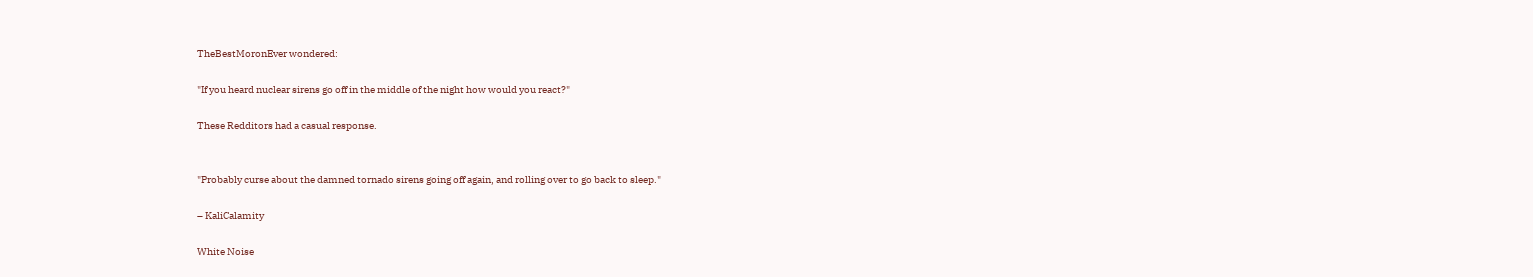TheBestMoronEver wondered:

"If you heard nuclear sirens go off in the middle of the night how would you react?"

These Redditors had a casual response.


"Probably curse about the damned tornado sirens going off again, and rolling over to go back to sleep."

– KaliCalamity

White Noise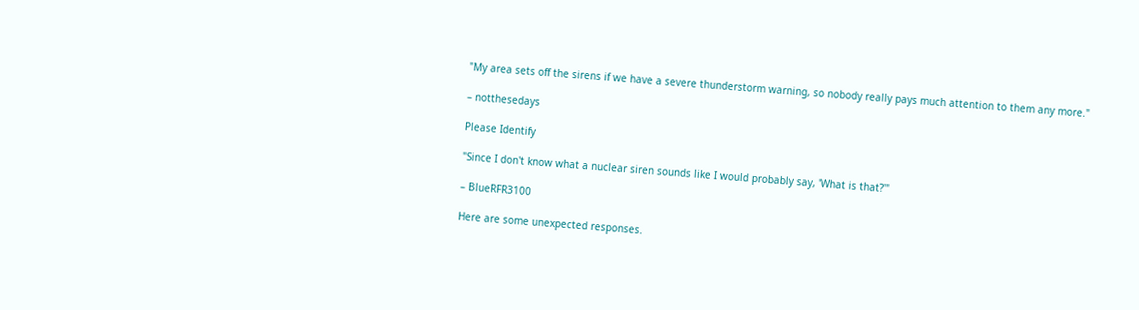"My area sets off the sirens if we have a severe thunderstorm warning, so nobody really pays much attention to them any more."

– notthesedays

Please Identify

"Since I don't know what a nuclear siren sounds like I would probably say, 'What is that?'"

– BlueRFR3100

Here are some unexpected responses.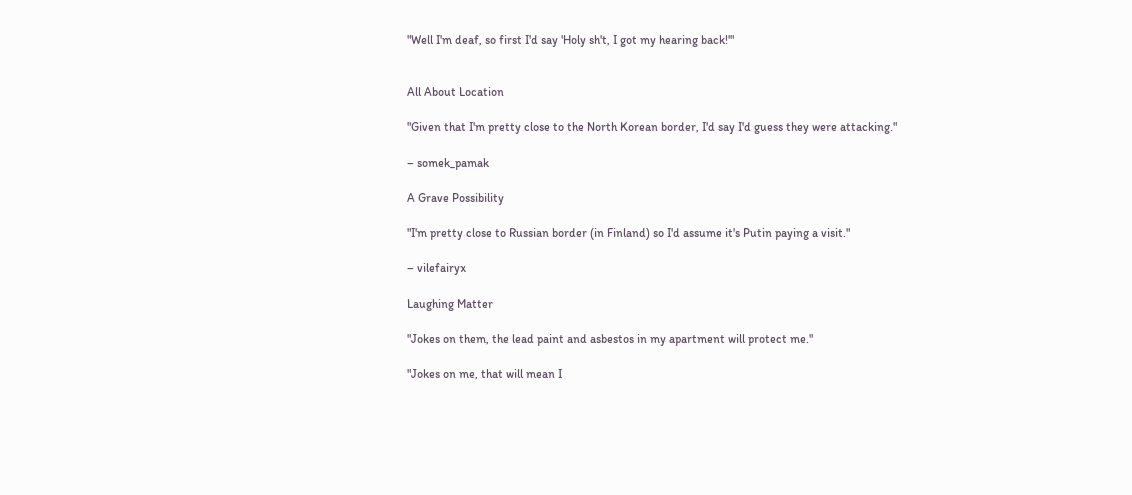"Well I'm deaf, so first I'd say 'Holy sh't, I got my hearing back!'"


All About Location

"Given that I'm pretty close to the North Korean border, I'd say I'd guess they were attacking."

– somek_pamak

A Grave Possibility

"I'm pretty close to Russian border (in Finland) so I'd assume it's Putin paying a visit."

– vilefairyx

Laughing Matter

"Jokes on them, the lead paint and asbestos in my apartment will protect me."

"Jokes on me, that will mean I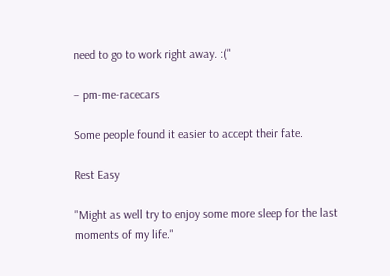need to go to work right away. :("

– pm-me-racecars

Some people found it easier to accept their fate.

Rest Easy

"Might as well try to enjoy some more sleep for the last moments of my life."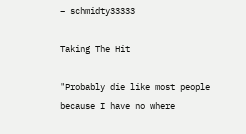– schmidty33333

Taking The Hit

"Probably die like most people because I have no where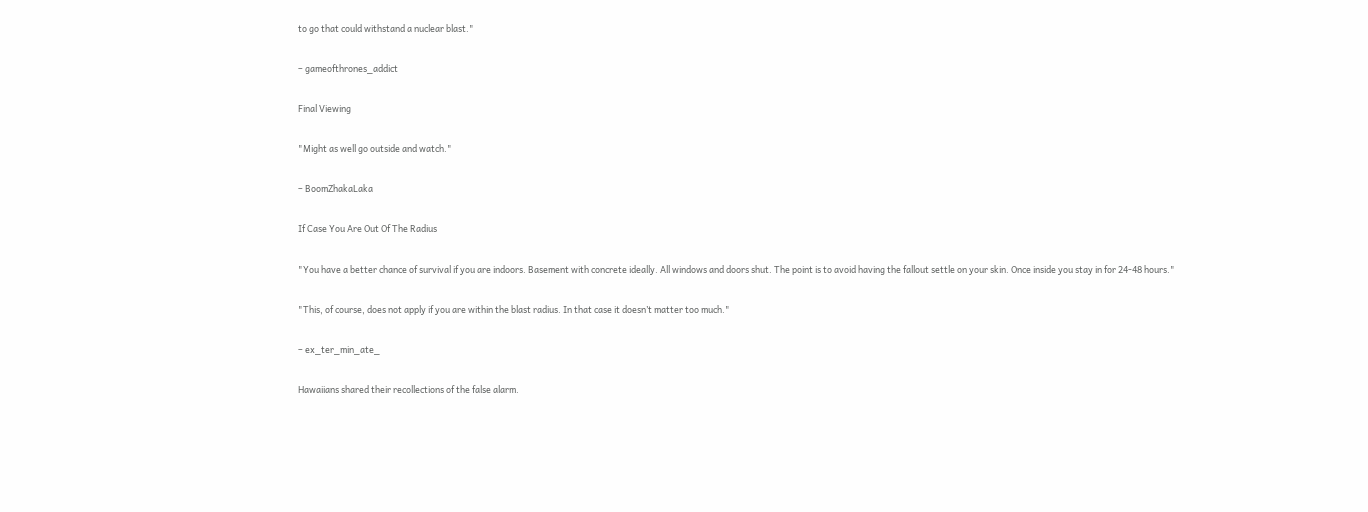to go that could withstand a nuclear blast."

– gameofthrones_addict

Final Viewing

"Might as well go outside and watch."

– BoomZhakaLaka

If Case You Are Out Of The Radius

"You have a better chance of survival if you are indoors. Basement with concrete ideally. All windows and doors shut. The point is to avoid having the fallout settle on your skin. Once inside you stay in for 24-48 hours."

"This, of course, does not apply if you are within the blast radius. In that case it doesn’t matter too much."

– ex_ter_min_ate_

Hawaiians shared their recollections of the false alarm.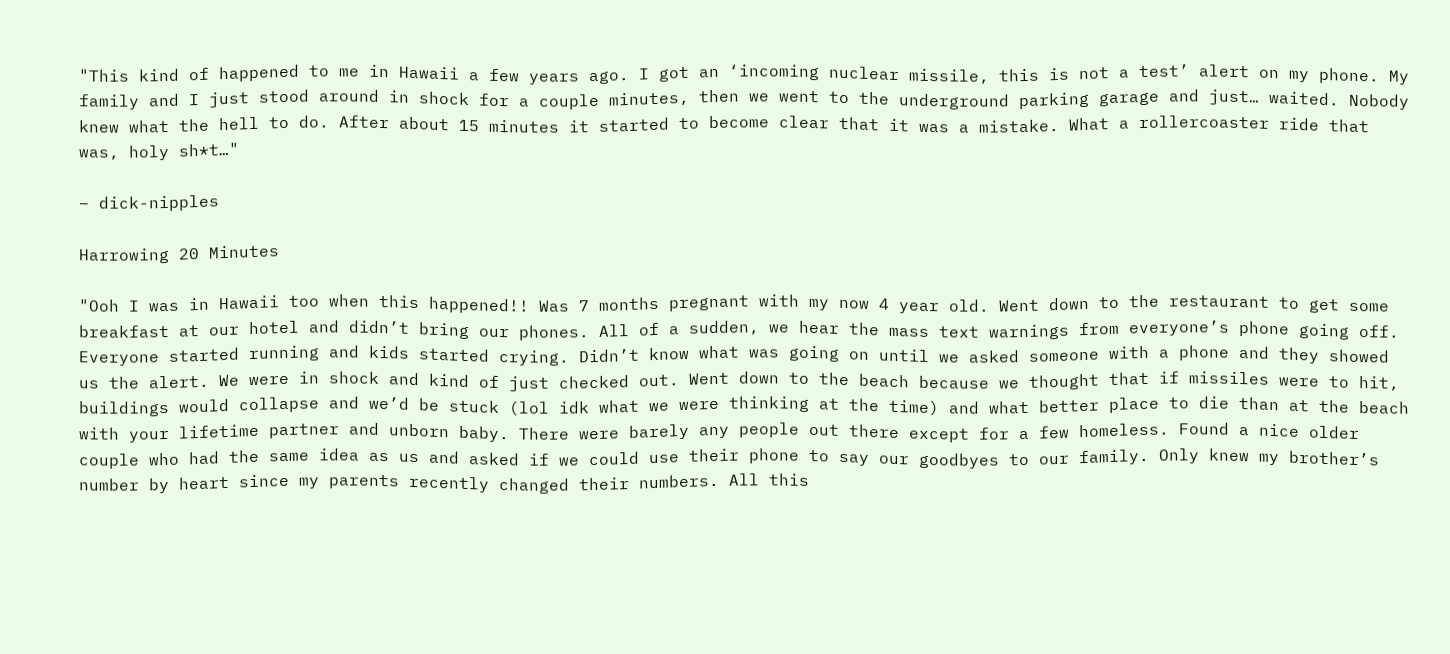"This kind of happened to me in Hawaii a few years ago. I got an ‘incoming nuclear missile, this is not a test’ alert on my phone. My family and I just stood around in shock for a couple minutes, then we went to the underground parking garage and just… waited. Nobody knew what the hell to do. After about 15 minutes it started to become clear that it was a mistake. What a rollercoaster ride that was, holy sh*t…"

– dick-nipples

Harrowing 20 Minutes

"Ooh I was in Hawaii too when this happened!! Was 7 months pregnant with my now 4 year old. Went down to the restaurant to get some breakfast at our hotel and didn’t bring our phones. All of a sudden, we hear the mass text warnings from everyone’s phone going off. Everyone started running and kids started crying. Didn’t know what was going on until we asked someone with a phone and they showed us the alert. We were in shock and kind of just checked out. Went down to the beach because we thought that if missiles were to hit, buildings would collapse and we’d be stuck (lol idk what we were thinking at the time) and what better place to die than at the beach with your lifetime partner and unborn baby. There were barely any people out there except for a few homeless. Found a nice older couple who had the same idea as us and asked if we could use their phone to say our goodbyes to our family. Only knew my brother’s number by heart since my parents recently changed their numbers. All this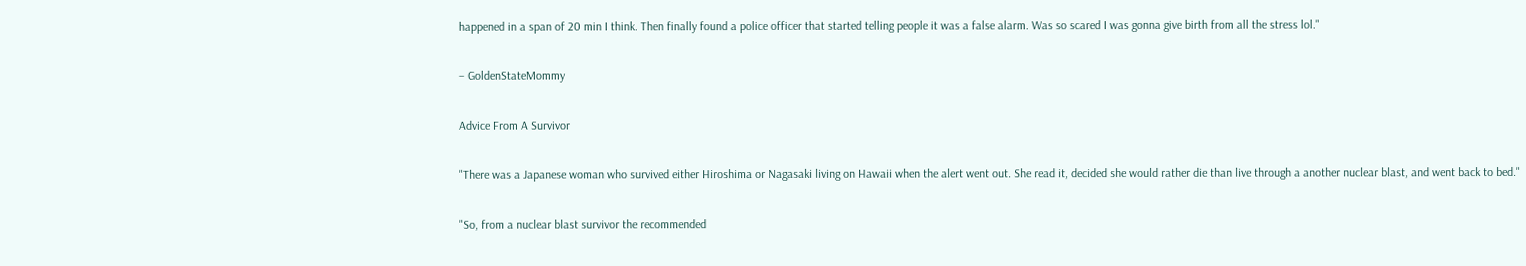happened in a span of 20 min I think. Then finally found a police officer that started telling people it was a false alarm. Was so scared I was gonna give birth from all the stress lol."

– GoldenStateMommy

Advice From A Survivor

"There was a Japanese woman who survived either Hiroshima or Nagasaki living on Hawaii when the alert went out. She read it, decided she would rather die than live through a another nuclear blast, and went back to bed."

"So, from a nuclear blast survivor the recommended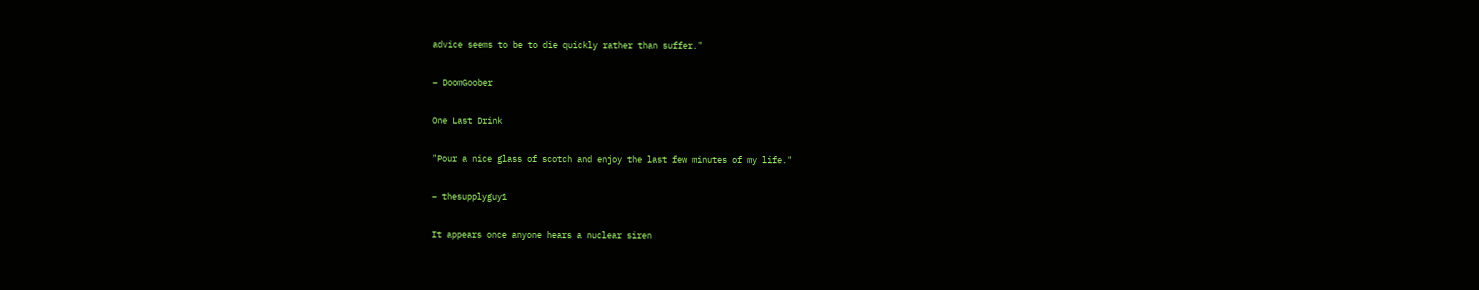advice seems to be to die quickly rather than suffer."

– DoomGoober

One Last Drink

"Pour a nice glass of scotch and enjoy the last few minutes of my life."

– thesupplyguy1

It appears once anyone hears a nuclear siren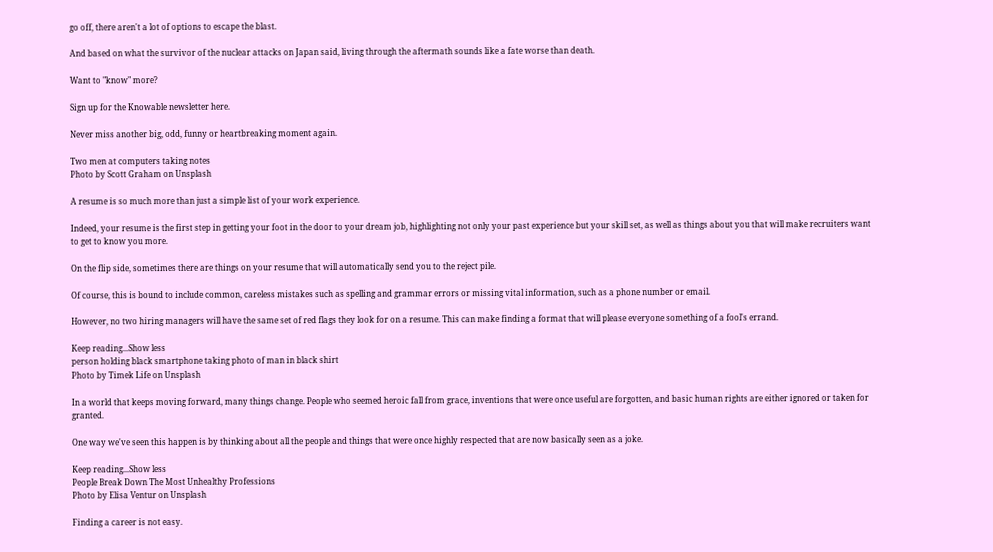go off, there aren't a lot of options to escape the blast.

And based on what the survivor of the nuclear attacks on Japan said, living through the aftermath sounds like a fate worse than death.

Want to "know" more?

Sign up for the Knowable newsletter here.

Never miss another big, odd, funny or heartbreaking moment again.

Two men at computers taking notes
Photo by Scott Graham on Unsplash

A resume is so much more than just a simple list of your work experience.

Indeed, your resume is the first step in getting your foot in the door to your dream job, highlighting not only your past experience but your skill set, as well as things about you that will make recruiters want to get to know you more.

On the flip side, sometimes there are things on your resume that will automatically send you to the reject pile.

Of course, this is bound to include common, careless mistakes such as spelling and grammar errors or missing vital information, such as a phone number or email.

However, no two hiring managers will have the same set of red flags they look for on a resume. This can make finding a format that will please everyone something of a fool's errand.

Keep reading...Show less
person holding black smartphone taking photo of man in black shirt
Photo by Timek Life on Unsplash

In a world that keeps moving forward, many things change. People who seemed heroic fall from grace, inventions that were once useful are forgotten, and basic human rights are either ignored or taken for granted.

One way we've seen this happen is by thinking about all the people and things that were once highly respected that are now basically seen as a joke.

Keep reading...Show less
People Break Down The Most Unhealthy Professions
Photo by Elisa Ventur on Unsplash

Finding a career is not easy.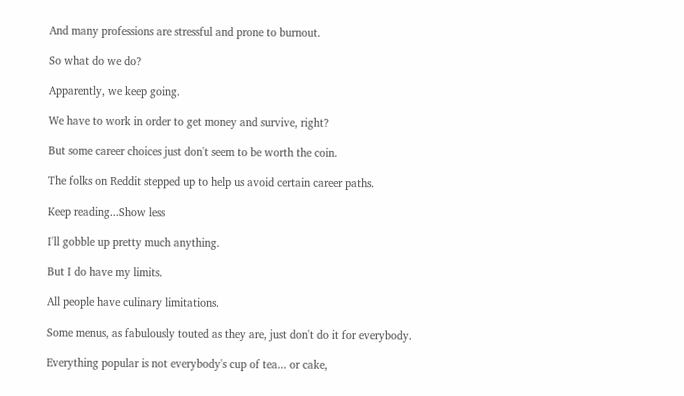And many professions are stressful and prone to burnout.

So what do we do?

Apparently, we keep going.

We have to work in order to get money and survive, right?

But some career choices just don't seem to be worth the coin.

The folks on Reddit stepped up to help us avoid certain career paths.

Keep reading...Show less

I'll gobble up pretty much anything.

But I do have my limits.

All people have culinary limitations.

Some menus, as fabulously touted as they are, just don't do it for everybody.

Everything popular is not everybody's cup of tea... or cake,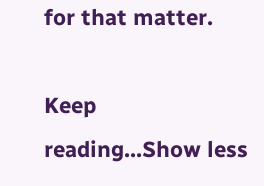for that matter.

Keep reading...Show less